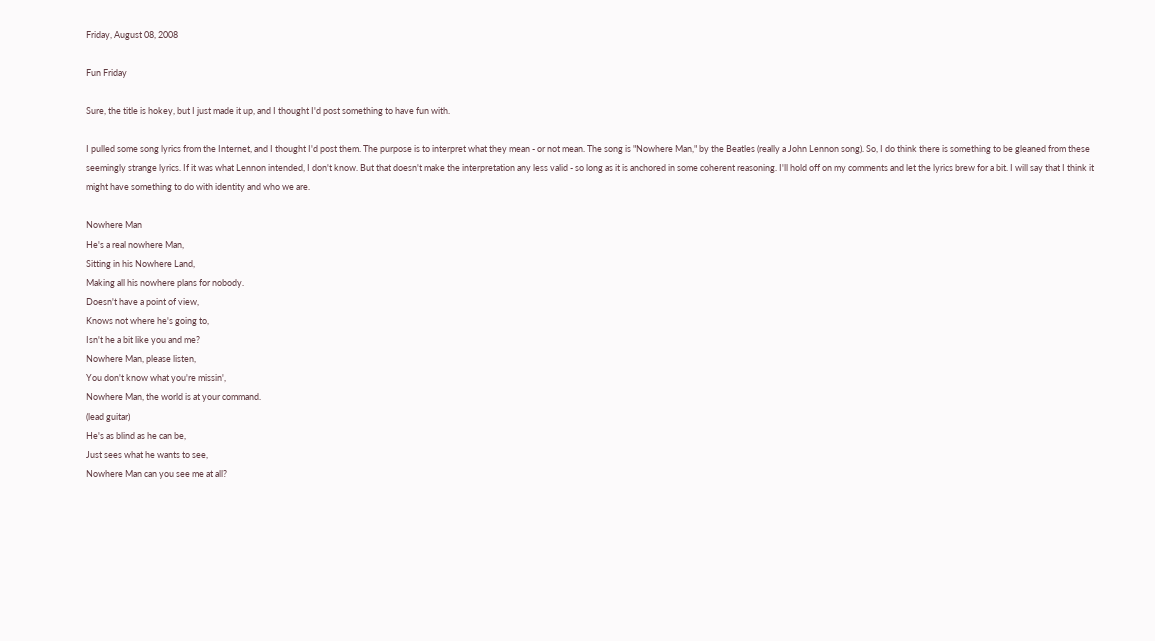Friday, August 08, 2008

Fun Friday

Sure, the title is hokey, but I just made it up, and I thought I'd post something to have fun with.

I pulled some song lyrics from the Internet, and I thought I'd post them. The purpose is to interpret what they mean - or not mean. The song is "Nowhere Man," by the Beatles (really a John Lennon song). So, I do think there is something to be gleaned from these seemingly strange lyrics. If it was what Lennon intended, I don't know. But that doesn't make the interpretation any less valid - so long as it is anchored in some coherent reasoning. I'll hold off on my comments and let the lyrics brew for a bit. I will say that I think it might have something to do with identity and who we are.

Nowhere Man
He's a real nowhere Man,
Sitting in his Nowhere Land,
Making all his nowhere plans for nobody.
Doesn't have a point of view,
Knows not where he's going to,
Isn't he a bit like you and me?
Nowhere Man, please listen,
You don't know what you're missin',
Nowhere Man, the world is at your command.
(lead guitar)
He's as blind as he can be,
Just sees what he wants to see,
Nowhere Man can you see me at all?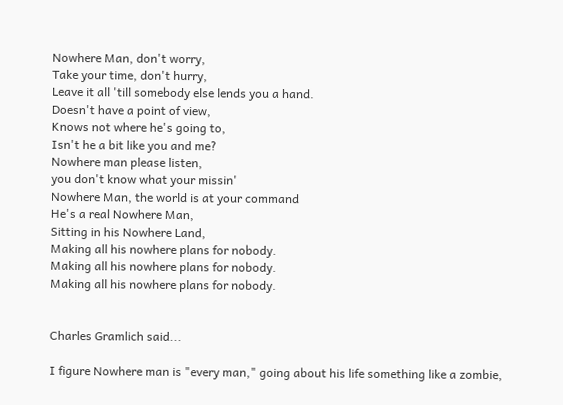Nowhere Man, don't worry,
Take your time, don't hurry,
Leave it all 'till somebody else lends you a hand.
Doesn't have a point of view,
Knows not where he's going to,
Isn't he a bit like you and me?
Nowhere man please listen,
you don't know what your missin'
Nowhere Man, the world is at your command
He's a real Nowhere Man,
Sitting in his Nowhere Land,
Making all his nowhere plans for nobody.
Making all his nowhere plans for nobody.
Making all his nowhere plans for nobody.


Charles Gramlich said...

I figure Nowhere man is "every man," going about his life something like a zombie,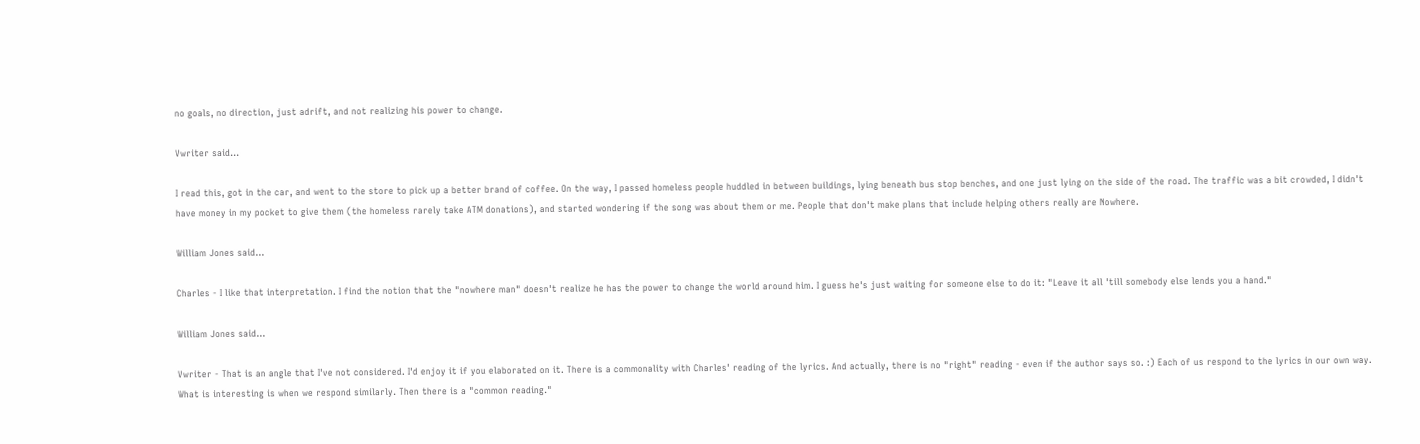no goals, no direction, just adrift, and not realizing his power to change.

Vwriter said...

I read this, got in the car, and went to the store to pick up a better brand of coffee. On the way, I passed homeless people huddled in between buildings, lying beneath bus stop benches, and one just lying on the side of the road. The traffic was a bit crowded, I didn't have money in my pocket to give them (the homeless rarely take ATM donations), and started wondering if the song was about them or me. People that don't make plans that include helping others really are Nowhere.

William Jones said...

Charles - I like that interpretation. I find the notion that the "nowhere man" doesn't realize he has the power to change the world around him. I guess he's just waiting for someone else to do it: "Leave it all 'till somebody else lends you a hand."

William Jones said...

Vwriter - That is an angle that I've not considered. I'd enjoy it if you elaborated on it. There is a commonality with Charles' reading of the lyrics. And actually, there is no "right" reading - even if the author says so. :) Each of us respond to the lyrics in our own way. What is interesting is when we respond similarly. Then there is a "common reading."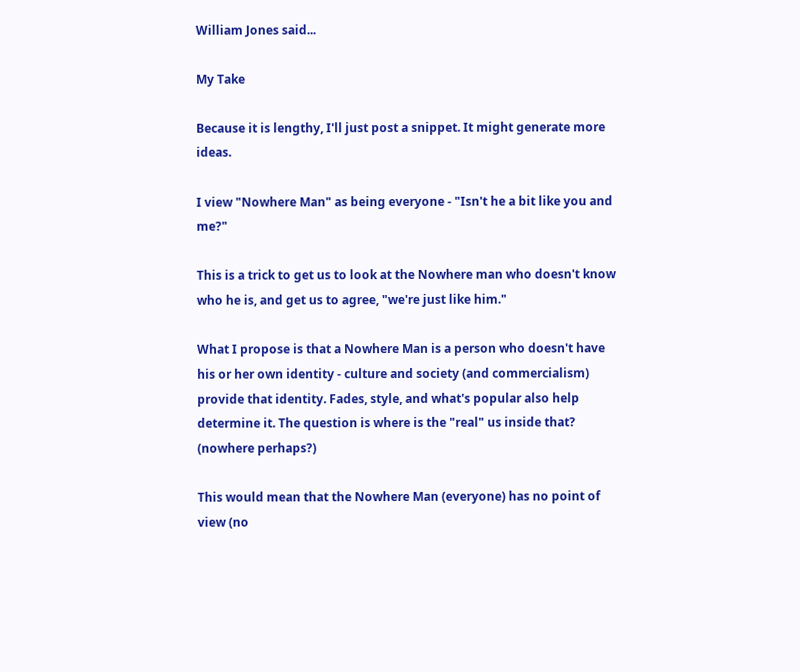William Jones said...

My Take

Because it is lengthy, I'll just post a snippet. It might generate more ideas.

I view "Nowhere Man" as being everyone - "Isn't he a bit like you and me?"

This is a trick to get us to look at the Nowhere man who doesn't know who he is, and get us to agree, "we're just like him."

What I propose is that a Nowhere Man is a person who doesn't have his or her own identity - culture and society (and commercialism) provide that identity. Fades, style, and what's popular also help determine it. The question is where is the "real" us inside that? (nowhere perhaps?)

This would mean that the Nowhere Man (everyone) has no point of view (no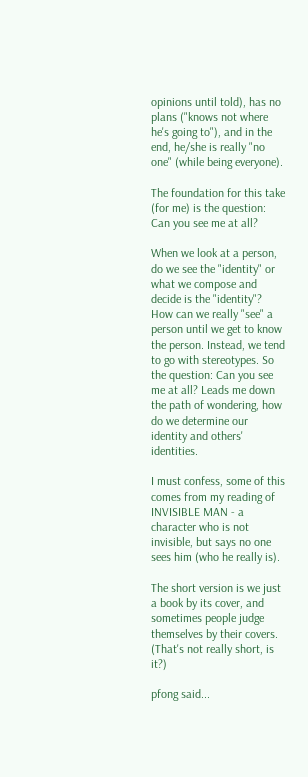opinions until told), has no plans ("knows not where he's going to"), and in the end, he/she is really "no one" (while being everyone).

The foundation for this take (for me) is the question: Can you see me at all?

When we look at a person, do we see the "identity" or what we compose and decide is the "identity"? How can we really "see" a person until we get to know the person. Instead, we tend to go with stereotypes. So the question: Can you see me at all? Leads me down the path of wondering, how do we determine our identity and others' identities.

I must confess, some of this comes from my reading of INVISIBLE MAN - a character who is not invisible, but says no one sees him (who he really is).

The short version is we just a book by its cover, and sometimes people judge themselves by their covers. (That's not really short, is it?)

pfong said...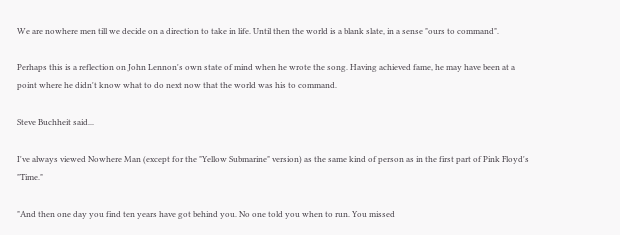We are nowhere men till we decide on a direction to take in life. Until then the world is a blank slate, in a sense "ours to command".

Perhaps this is a reflection on John Lennon's own state of mind when he wrote the song. Having achieved fame, he may have been at a point where he didn't know what to do next now that the world was his to command.

Steve Buchheit said...

I've always viewed Nowhere Man (except for the "Yellow Submarine" version) as the same kind of person as in the first part of Pink Floyd's "Time."

"And then one day you find ten years have got behind you. No one told you when to run. You missed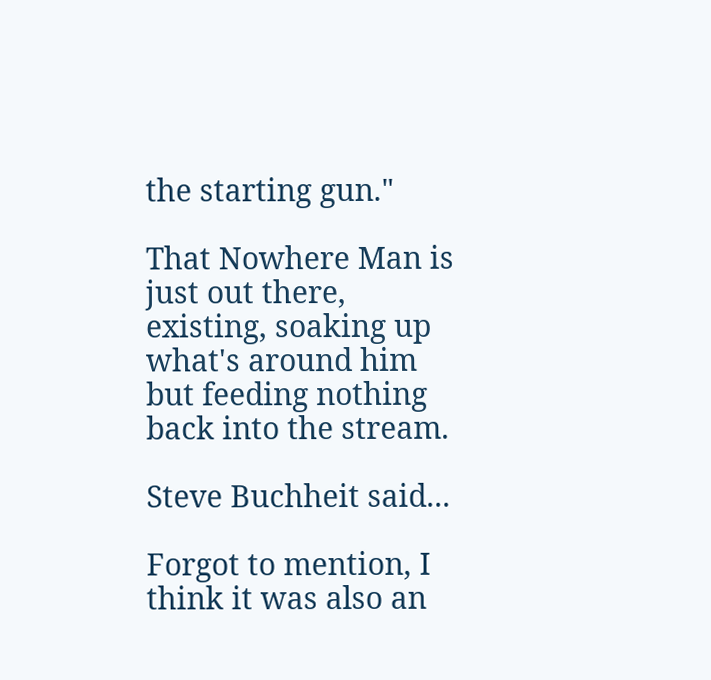the starting gun."

That Nowhere Man is just out there, existing, soaking up what's around him but feeding nothing back into the stream.

Steve Buchheit said...

Forgot to mention, I think it was also an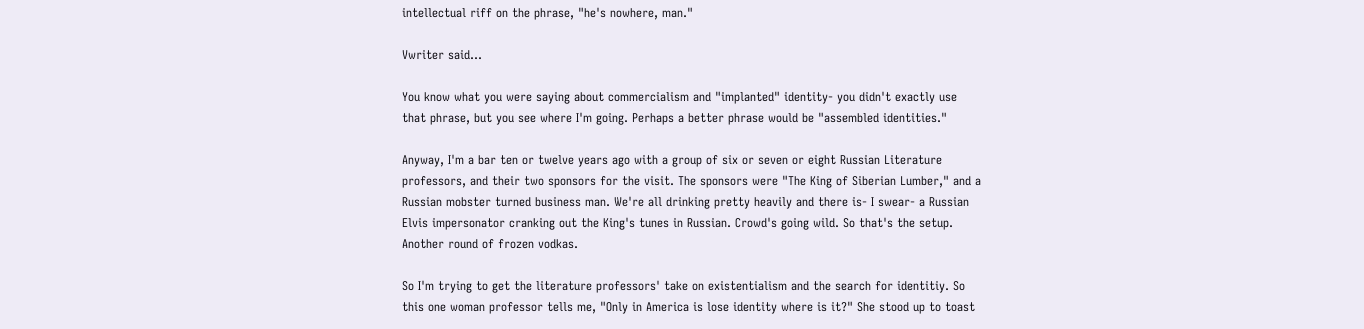intellectual riff on the phrase, "he's nowhere, man."

Vwriter said...

You know what you were saying about commercialism and "implanted" identity- you didn't exactly use that phrase, but you see where I'm going. Perhaps a better phrase would be "assembled identities."

Anyway, I'm a bar ten or twelve years ago with a group of six or seven or eight Russian Literature professors, and their two sponsors for the visit. The sponsors were "The King of Siberian Lumber," and a Russian mobster turned business man. We're all drinking pretty heavily and there is- I swear- a Russian Elvis impersonator cranking out the King's tunes in Russian. Crowd's going wild. So that's the setup. Another round of frozen vodkas.

So I'm trying to get the literature professors' take on existentialism and the search for identitiy. So this one woman professor tells me, "Only in America is lose identity where is it?" She stood up to toast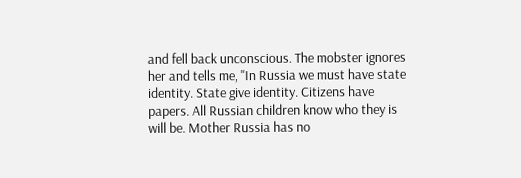and fell back unconscious. The mobster ignores her and tells me, "In Russia we must have state identity. State give identity. Citizens have papers. All Russian children know who they is will be. Mother Russia has no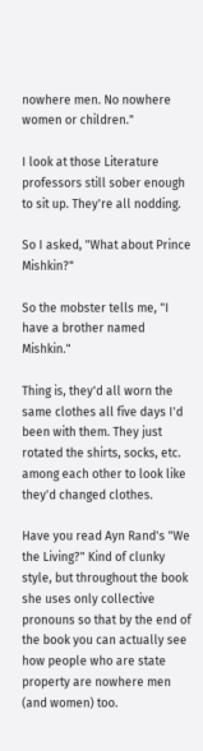nowhere men. No nowhere women or children."

I look at those Literature professors still sober enough to sit up. They're all nodding.

So I asked, "What about Prince Mishkin?"

So the mobster tells me, "I have a brother named Mishkin."

Thing is, they'd all worn the same clothes all five days I'd been with them. They just rotated the shirts, socks, etc. among each other to look like they'd changed clothes.

Have you read Ayn Rand's "We the Living?" Kind of clunky style, but throughout the book she uses only collective pronouns so that by the end of the book you can actually see how people who are state property are nowhere men (and women) too.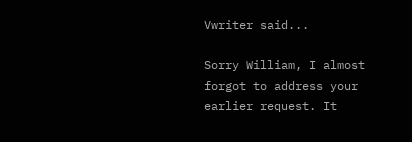Vwriter said...

Sorry William, I almost forgot to address your earlier request. It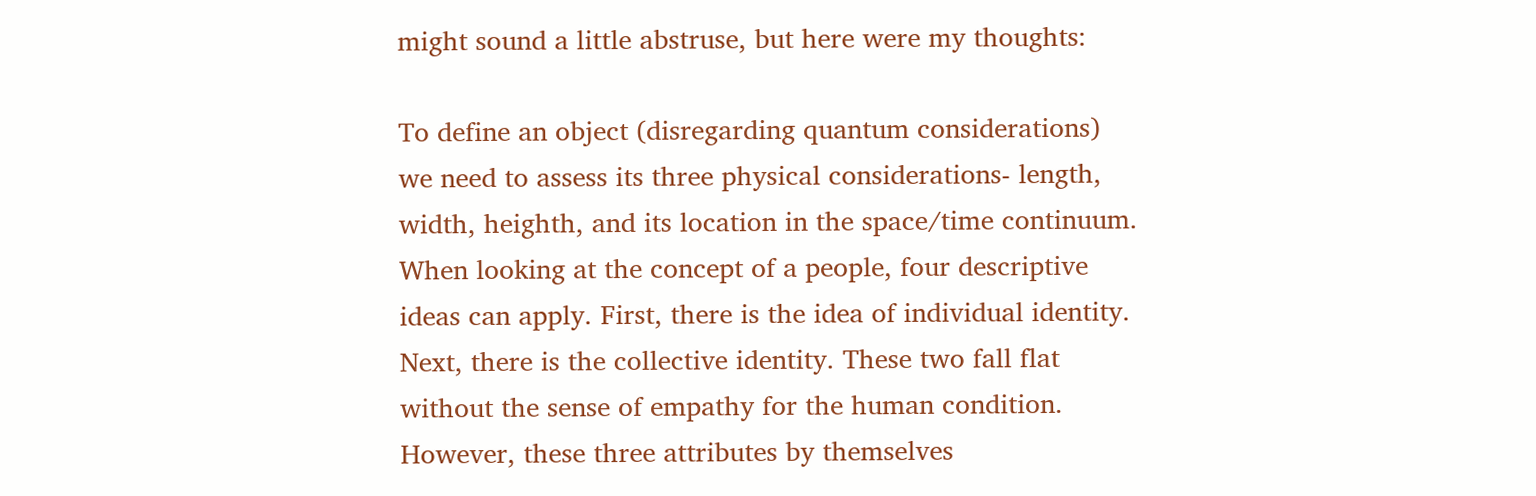might sound a little abstruse, but here were my thoughts:

To define an object (disregarding quantum considerations) we need to assess its three physical considerations- length, width, heighth, and its location in the space/time continuum. When looking at the concept of a people, four descriptive ideas can apply. First, there is the idea of individual identity. Next, there is the collective identity. These two fall flat without the sense of empathy for the human condition. However, these three attributes by themselves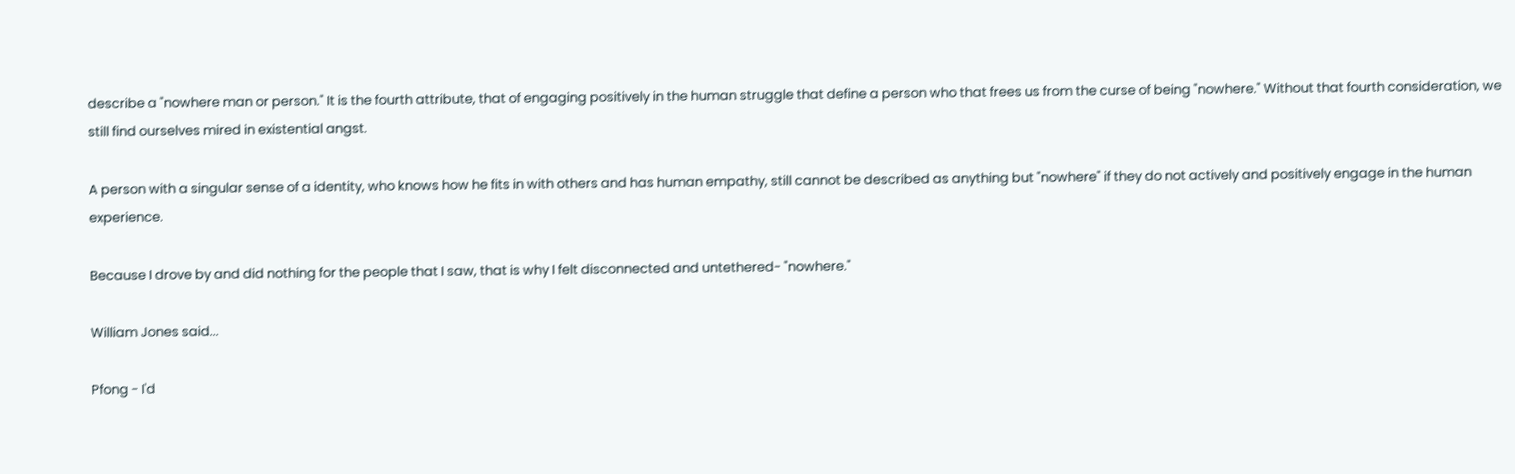describe a "nowhere man or person." It is the fourth attribute, that of engaging positively in the human struggle that define a person who that frees us from the curse of being "nowhere." Without that fourth consideration, we still find ourselves mired in existential angst.

A person with a singular sense of a identity, who knows how he fits in with others and has human empathy, still cannot be described as anything but "nowhere" if they do not actively and positively engage in the human experience.

Because I drove by and did nothing for the people that I saw, that is why I felt disconnected and untethered- "nowhere."

William Jones said...

Pfong - I'd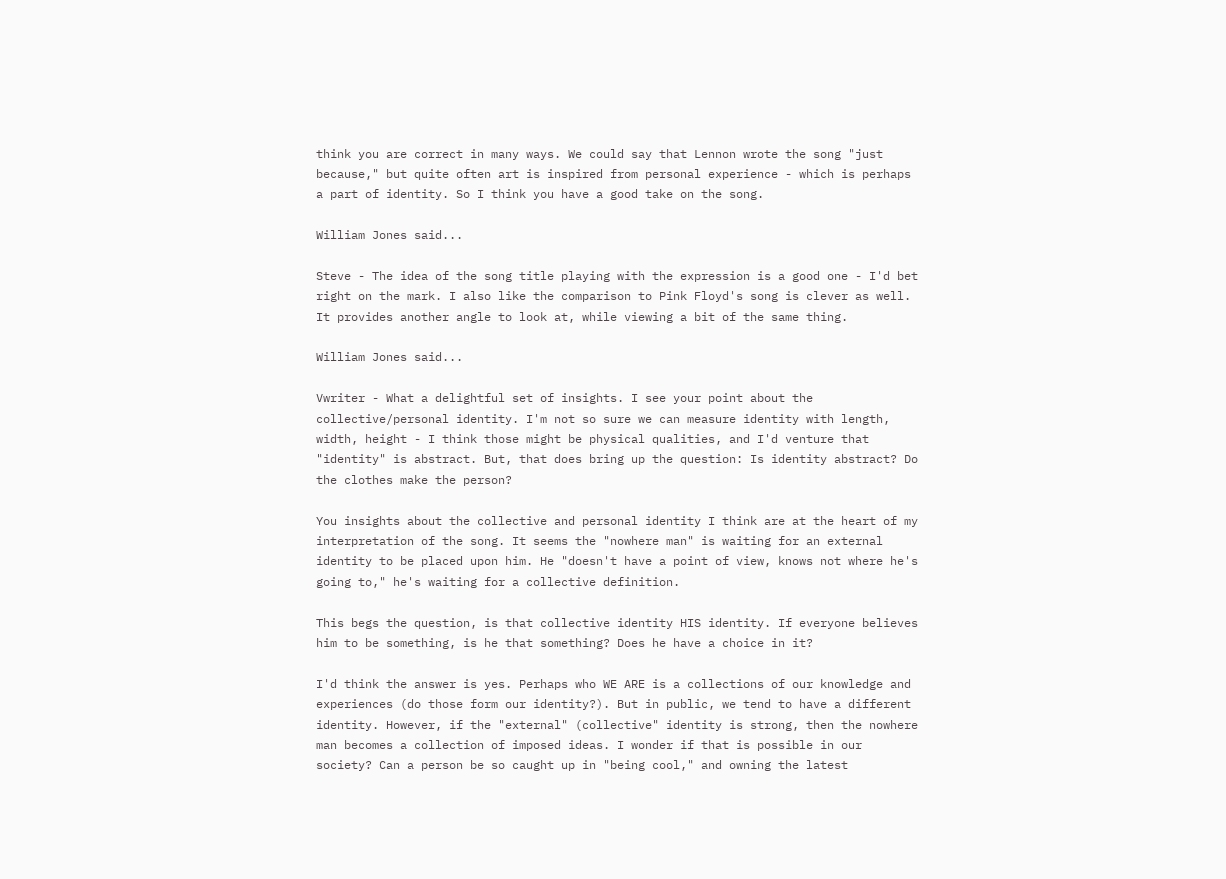think you are correct in many ways. We could say that Lennon wrote the song "just because," but quite often art is inspired from personal experience - which is perhaps a part of identity. So I think you have a good take on the song.

William Jones said...

Steve - The idea of the song title playing with the expression is a good one - I'd bet right on the mark. I also like the comparison to Pink Floyd's song is clever as well. It provides another angle to look at, while viewing a bit of the same thing.

William Jones said...

Vwriter - What a delightful set of insights. I see your point about the collective/personal identity. I'm not so sure we can measure identity with length, width, height - I think those might be physical qualities, and I'd venture that "identity" is abstract. But, that does bring up the question: Is identity abstract? Do the clothes make the person?

You insights about the collective and personal identity I think are at the heart of my interpretation of the song. It seems the "nowhere man" is waiting for an external identity to be placed upon him. He "doesn't have a point of view, knows not where he's going to," he's waiting for a collective definition.

This begs the question, is that collective identity HIS identity. If everyone believes him to be something, is he that something? Does he have a choice in it?

I'd think the answer is yes. Perhaps who WE ARE is a collections of our knowledge and experiences (do those form our identity?). But in public, we tend to have a different identity. However, if the "external" (collective" identity is strong, then the nowhere man becomes a collection of imposed ideas. I wonder if that is possible in our society? Can a person be so caught up in "being cool," and owning the latest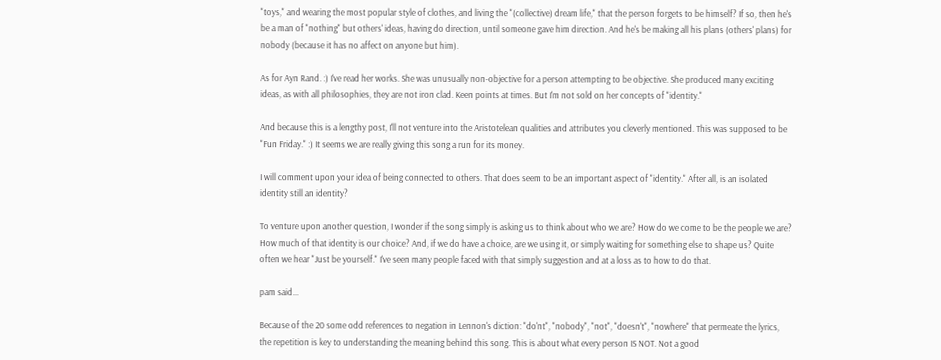"toys," and wearing the most popular style of clothes, and living the "(collective) dream life," that the person forgets to be himself? If so, then he's be a man of "nothing" but others' ideas, having do direction, until someone gave him direction. And he's be making all his plans (others' plans) for nobody (because it has no affect on anyone but him).

As for Ayn Rand. :) I've read her works. She was unusually non-objective for a person attempting to be objective. She produced many exciting ideas, as with all philosophies, they are not iron clad. Keen points at times. But I'm not sold on her concepts of "identity."

And because this is a lengthy post, I'll not venture into the Aristotelean qualities and attributes you cleverly mentioned. This was supposed to be "Fun Friday." :) It seems we are really giving this song a run for its money.

I will comment upon your idea of being connected to others. That does seem to be an important aspect of "identity." After all, is an isolated identity still an identity?

To venture upon another question, I wonder if the song simply is asking us to think about who we are? How do we come to be the people we are? How much of that identity is our choice? And, if we do have a choice, are we using it, or simply waiting for something else to shape us? Quite often we hear "Just be yourself." I've seen many people faced with that simply suggestion and at a loss as to how to do that.

pam said...

Because of the 20 some odd references to negation in Lennon's diction: "do'nt", "nobody", "not", "doesn't", "nowhere" that permeate the lyrics, the repetition is key to understanding the meaning behind this song. This is about what every person IS NOT. Not a good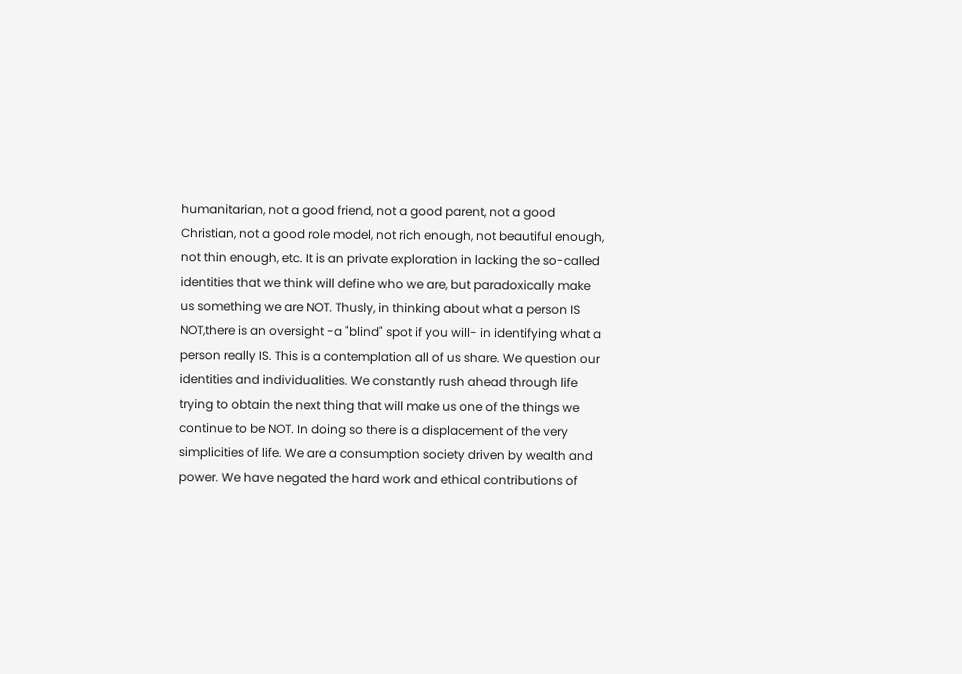humanitarian, not a good friend, not a good parent, not a good Christian, not a good role model, not rich enough, not beautiful enough, not thin enough, etc. It is an private exploration in lacking the so-called identities that we think will define who we are, but paradoxically make us something we are NOT. Thusly, in thinking about what a person IS NOT,there is an oversight -a "blind" spot if you will- in identifying what a person really IS. This is a contemplation all of us share. We question our identities and individualities. We constantly rush ahead through life trying to obtain the next thing that will make us one of the things we continue to be NOT. In doing so there is a displacement of the very simplicities of life. We are a consumption society driven by wealth and power. We have negated the hard work and ethical contributions of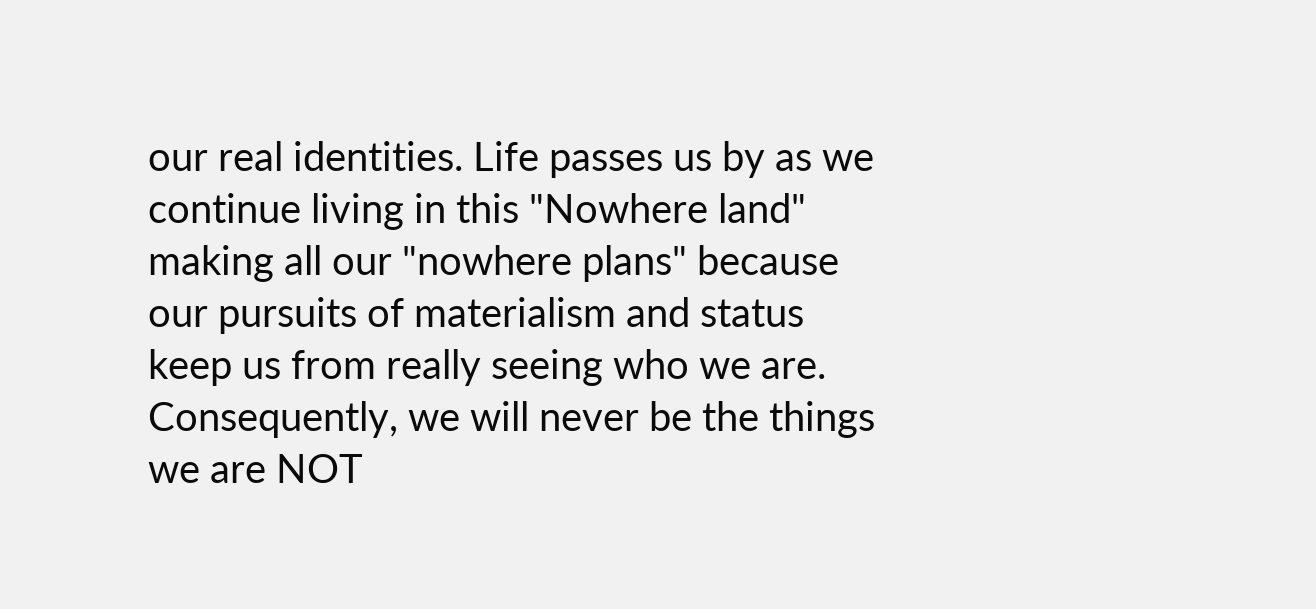our real identities. Life passes us by as we continue living in this "Nowhere land" making all our "nowhere plans" because our pursuits of materialism and status keep us from really seeing who we are. Consequently, we will never be the things we are NOT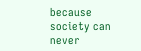because society can never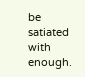be satiated with enough.